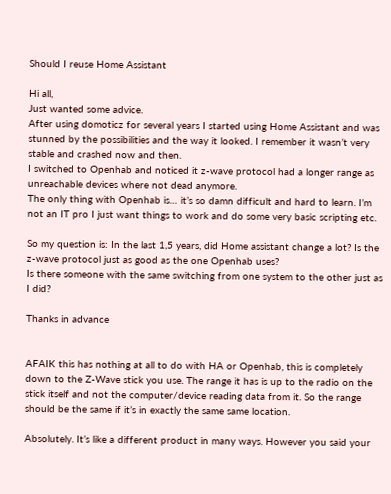Should I reuse Home Assistant

Hi all,
Just wanted some advice.
After using domoticz for several years I started using Home Assistant and was stunned by the possibilities and the way it looked. I remember it wasn’t very stable and crashed now and then.
I switched to Openhab and noticed it z-wave protocol had a longer range as unreachable devices where not dead anymore.
The only thing with Openhab is… it’s so damn difficult and hard to learn. I’m not an IT pro I just want things to work and do some very basic scripting etc.

So my question is: In the last 1,5 years, did Home assistant change a lot? Is the z-wave protocol just as good as the one Openhab uses?
Is there someone with the same switching from one system to the other just as I did?

Thanks in advance


AFAIK this has nothing at all to do with HA or Openhab, this is completely down to the Z-Wave stick you use. The range it has is up to the radio on the stick itself and not the computer/device reading data from it. So the range should be the same if it’s in exactly the same same location.

Absolutely. It’s like a different product in many ways. However you said your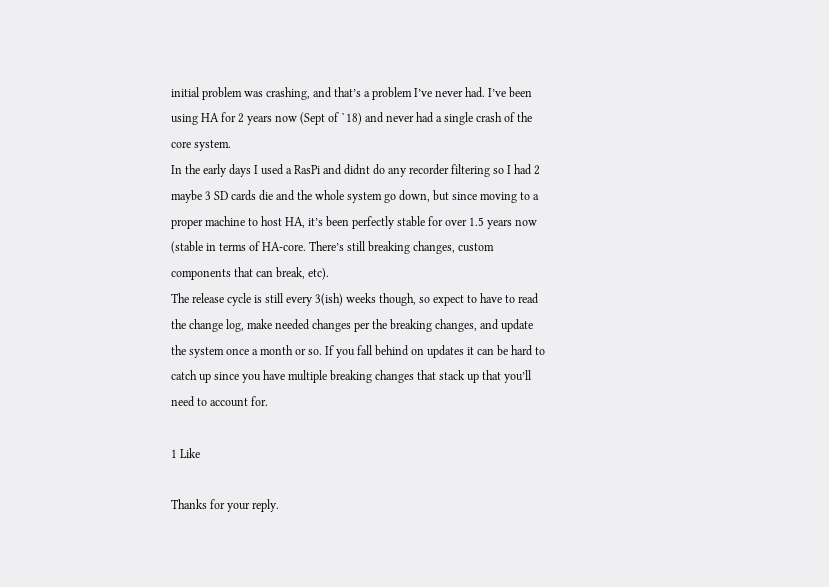initial problem was crashing, and that’s a problem I’ve never had. I’ve been using HA for 2 years now (Sept of `18) and never had a single crash of the core system.
In the early days I used a RasPi and didnt do any recorder filtering so I had 2 maybe 3 SD cards die and the whole system go down, but since moving to a proper machine to host HA, it’s been perfectly stable for over 1.5 years now (stable in terms of HA-core. There’s still breaking changes, custom components that can break, etc).
The release cycle is still every 3(ish) weeks though, so expect to have to read the change log, make needed changes per the breaking changes, and update the system once a month or so. If you fall behind on updates it can be hard to catch up since you have multiple breaking changes that stack up that you’ll need to account for.

1 Like

Thanks for your reply.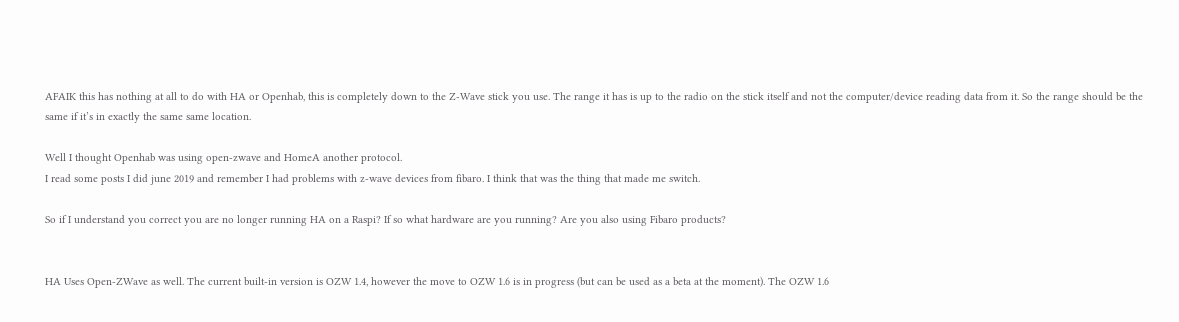AFAIK this has nothing at all to do with HA or Openhab, this is completely down to the Z-Wave stick you use. The range it has is up to the radio on the stick itself and not the computer/device reading data from it. So the range should be the same if it’s in exactly the same same location.

Well I thought Openhab was using open-zwave and HomeA another protocol.
I read some posts I did june 2019 and remember I had problems with z-wave devices from fibaro. I think that was the thing that made me switch.

So if I understand you correct you are no longer running HA on a Raspi? If so what hardware are you running? Are you also using Fibaro products?


HA Uses Open-ZWave as well. The current built-in version is OZW 1.4, however the move to OZW 1.6 is in progress (but can be used as a beta at the moment). The OZW 1.6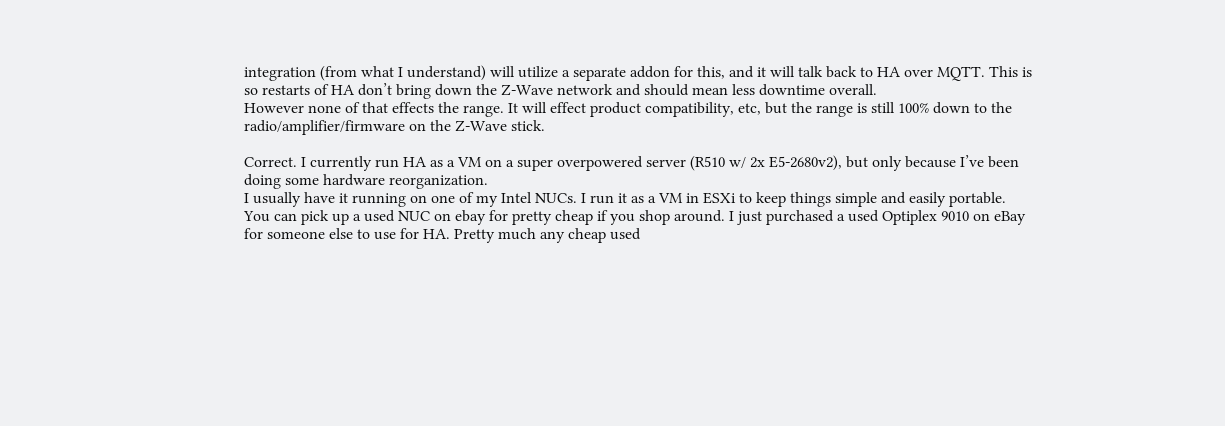integration (from what I understand) will utilize a separate addon for this, and it will talk back to HA over MQTT. This is so restarts of HA don’t bring down the Z-Wave network and should mean less downtime overall.
However none of that effects the range. It will effect product compatibility, etc, but the range is still 100% down to the radio/amplifier/firmware on the Z-Wave stick.

Correct. I currently run HA as a VM on a super overpowered server (R510 w/ 2x E5-2680v2), but only because I’ve been doing some hardware reorganization.
I usually have it running on one of my Intel NUCs. I run it as a VM in ESXi to keep things simple and easily portable.
You can pick up a used NUC on ebay for pretty cheap if you shop around. I just purchased a used Optiplex 9010 on eBay for someone else to use for HA. Pretty much any cheap used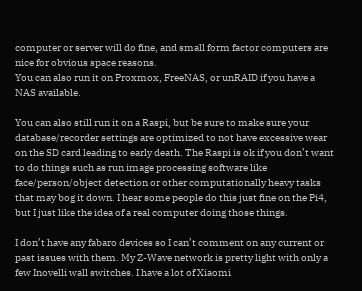computer or server will do fine, and small form factor computers are nice for obvious space reasons.
You can also run it on Proxmox, FreeNAS, or unRAID if you have a NAS available.

You can also still run it on a Raspi, but be sure to make sure your database/recorder settings are optimized to not have excessive wear on the SD card leading to early death. The Raspi is ok if you don’t want to do things such as run image processing software like face/person/object detection or other computationally heavy tasks that may bog it down. I hear some people do this just fine on the Pi4, but I just like the idea of a real computer doing those things.

I don’t have any fabaro devices so I can’t comment on any current or past issues with them. My Z-Wave network is pretty light with only a few Inovelli wall switches. I have a lot of Xiaomi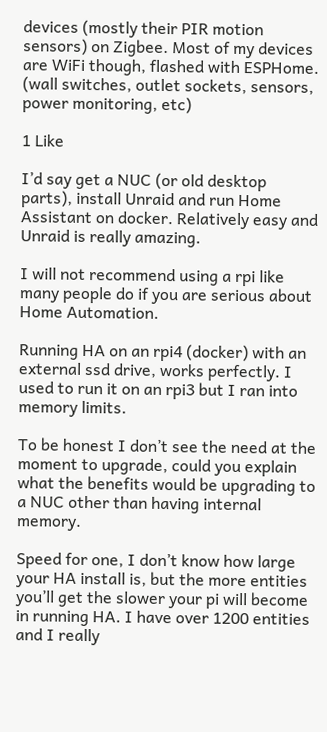devices (mostly their PIR motion sensors) on Zigbee. Most of my devices are WiFi though, flashed with ESPHome. (wall switches, outlet sockets, sensors, power monitoring, etc)

1 Like

I’d say get a NUC (or old desktop parts), install Unraid and run Home Assistant on docker. Relatively easy and Unraid is really amazing.

I will not recommend using a rpi like many people do if you are serious about Home Automation.

Running HA on an rpi4 (docker) with an external ssd drive, works perfectly. I used to run it on an rpi3 but I ran into memory limits.

To be honest I don’t see the need at the moment to upgrade, could you explain what the benefits would be upgrading to a NUC other than having internal memory.

Speed for one, I don’t know how large your HA install is, but the more entities you’ll get the slower your pi will become in running HA. I have over 1200 entities and I really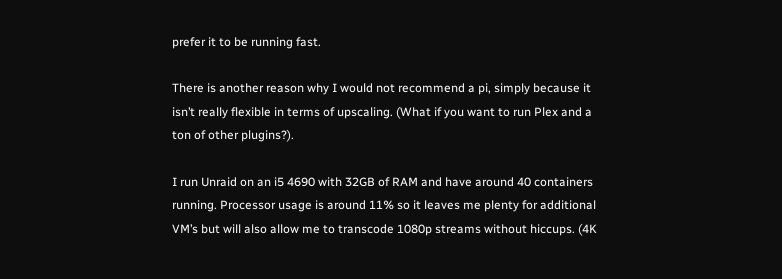prefer it to be running fast.

There is another reason why I would not recommend a pi, simply because it isn’t really flexible in terms of upscaling. (What if you want to run Plex and a ton of other plugins?).

I run Unraid on an i5 4690 with 32GB of RAM and have around 40 containers running. Processor usage is around 11% so it leaves me plenty for additional VM’s but will also allow me to transcode 1080p streams without hiccups. (4K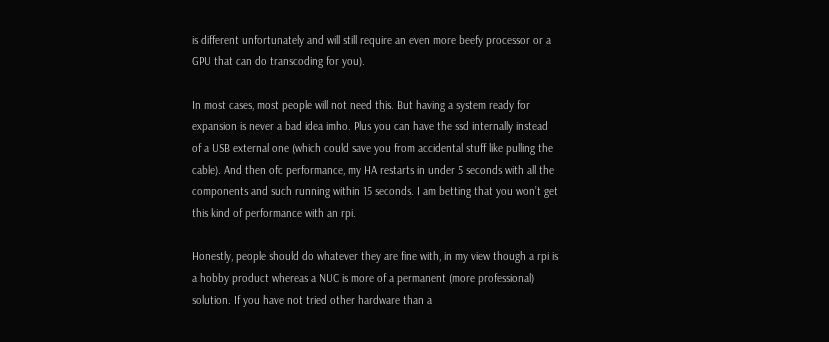is different unfortunately and will still require an even more beefy processor or a GPU that can do transcoding for you).

In most cases, most people will not need this. But having a system ready for expansion is never a bad idea imho. Plus you can have the ssd internally instead of a USB external one (which could save you from accidental stuff like pulling the cable). And then ofc performance, my HA restarts in under 5 seconds with all the components and such running within 15 seconds. I am betting that you won’t get this kind of performance with an rpi.

Honestly, people should do whatever they are fine with, in my view though a rpi is a hobby product whereas a NUC is more of a permanent (more professional) solution. If you have not tried other hardware than a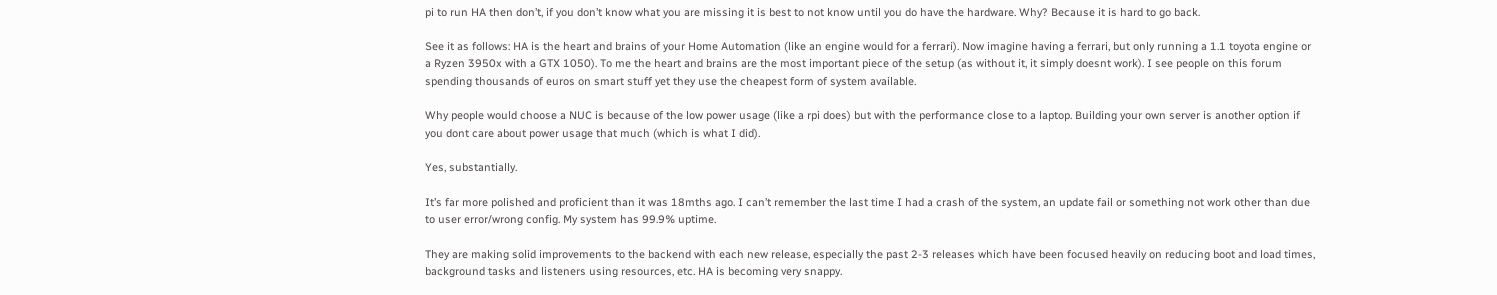pi to run HA then don’t, if you don’t know what you are missing it is best to not know until you do have the hardware. Why? Because it is hard to go back.

See it as follows: HA is the heart and brains of your Home Automation (like an engine would for a ferrari). Now imagine having a ferrari, but only running a 1.1 toyota engine or a Ryzen 3950x with a GTX 1050). To me the heart and brains are the most important piece of the setup (as without it, it simply doesnt work). I see people on this forum spending thousands of euros on smart stuff yet they use the cheapest form of system available.

Why people would choose a NUC is because of the low power usage (like a rpi does) but with the performance close to a laptop. Building your own server is another option if you dont care about power usage that much (which is what I did).

Yes, substantially.

It’s far more polished and proficient than it was 18mths ago. I can’t remember the last time I had a crash of the system, an update fail or something not work other than due to user error/wrong config. My system has 99.9% uptime.

They are making solid improvements to the backend with each new release, especially the past 2-3 releases which have been focused heavily on reducing boot and load times, background tasks and listeners using resources, etc. HA is becoming very snappy.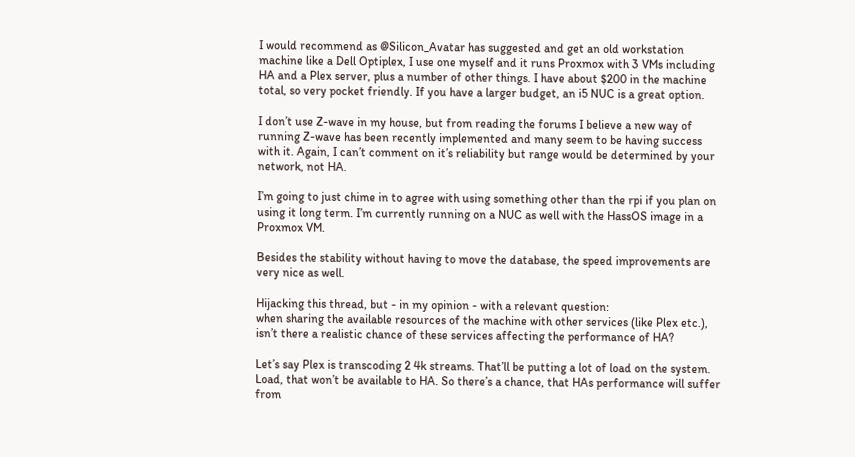I would recommend as @Silicon_Avatar has suggested and get an old workstation machine like a Dell Optiplex, I use one myself and it runs Proxmox with 3 VMs including HA and a Plex server, plus a number of other things. I have about $200 in the machine total, so very pocket friendly. If you have a larger budget, an i5 NUC is a great option.

I don’t use Z-wave in my house, but from reading the forums I believe a new way of running Z-wave has been recently implemented and many seem to be having success with it. Again, I can’t comment on it’s reliability but range would be determined by your network, not HA.

I’m going to just chime in to agree with using something other than the rpi if you plan on using it long term. I’m currently running on a NUC as well with the HassOS image in a Proxmox VM.

Besides the stability without having to move the database, the speed improvements are very nice as well.

Hijacking this thread, but - in my opinion - with a relevant question:
when sharing the available resources of the machine with other services (like Plex etc.), isn’t there a realistic chance of these services affecting the performance of HA?

Let’s say Plex is transcoding 2 4k streams. That’ll be putting a lot of load on the system. Load, that won’t be available to HA. So there’s a chance, that HAs performance will suffer from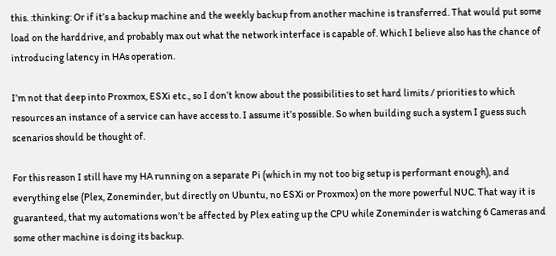this. :thinking: Or if it’s a backup machine and the weekly backup from another machine is transferred. That would put some load on the harddrive, and probably max out what the network interface is capable of. Which I believe also has the chance of introducing latency in HAs operation.

I’m not that deep into Proxmox, ESXi etc., so I don’t know about the possibilities to set hard limits / priorities to which resources an instance of a service can have access to. I assume it’s possible. So when building such a system I guess such scenarios should be thought of.

For this reason I still have my HA running on a separate Pi (which in my not too big setup is performant enough), and everything else (Plex, Zoneminder, but directly on Ubuntu, no ESXi or Proxmox) on the more powerful NUC. That way it is guaranteed, that my automations won’t be affected by Plex eating up the CPU while Zoneminder is watching 6 Cameras and some other machine is doing its backup.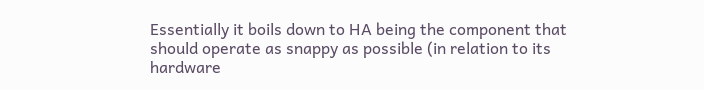Essentially it boils down to HA being the component that should operate as snappy as possible (in relation to its hardware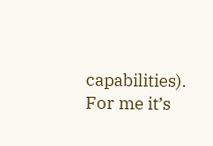capabilities). For me it’s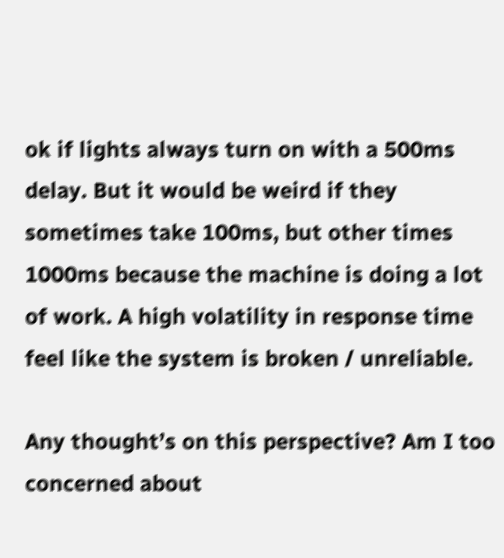ok if lights always turn on with a 500ms delay. But it would be weird if they sometimes take 100ms, but other times 1000ms because the machine is doing a lot of work. A high volatility in response time feel like the system is broken / unreliable.

Any thought’s on this perspective? Am I too concerned about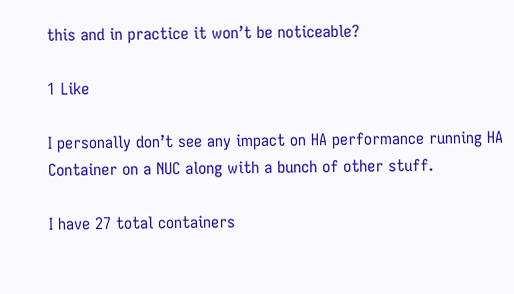this and in practice it won’t be noticeable?

1 Like

I personally don’t see any impact on HA performance running HA Container on a NUC along with a bunch of other stuff.

I have 27 total containers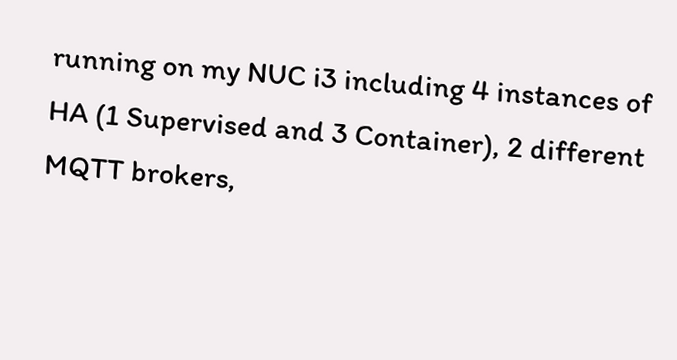running on my NUC i3 including 4 instances of HA (1 Supervised and 3 Container), 2 different MQTT brokers,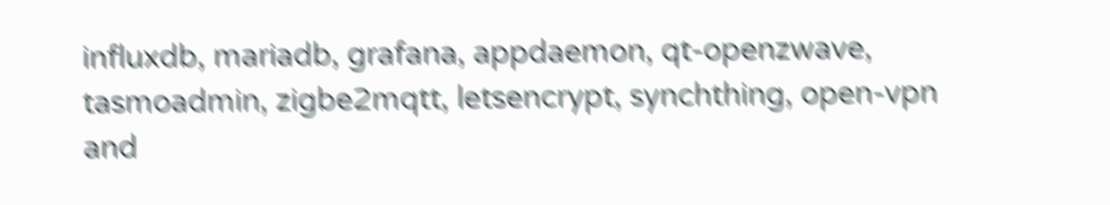influxdb, mariadb, grafana, appdaemon, qt-openzwave, tasmoadmin, zigbe2mqtt, letsencrypt, synchthing, open-vpn and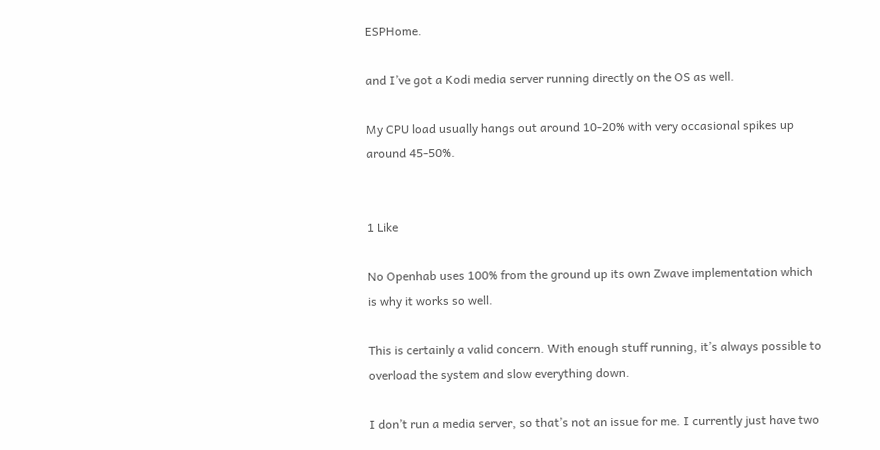ESPHome.

and I’ve got a Kodi media server running directly on the OS as well.

My CPU load usually hangs out around 10-20% with very occasional spikes up around 45-50%.


1 Like

No Openhab uses 100% from the ground up its own Zwave implementation which is why it works so well.

This is certainly a valid concern. With enough stuff running, it’s always possible to overload the system and slow everything down.

I don’t run a media server, so that’s not an issue for me. I currently just have two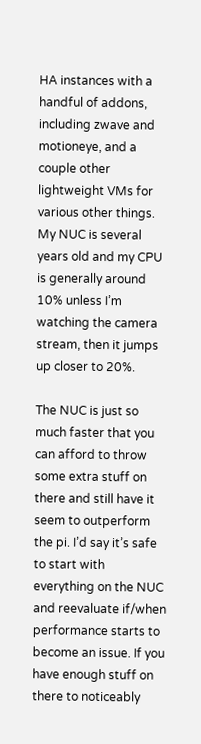HA instances with a handful of addons, including zwave and motioneye, and a couple other lightweight VMs for various other things. My NUC is several years old and my CPU is generally around 10% unless I’m watching the camera stream, then it jumps up closer to 20%.

The NUC is just so much faster that you can afford to throw some extra stuff on there and still have it seem to outperform the pi. I’d say it’s safe to start with everything on the NUC and reevaluate if/when performance starts to become an issue. If you have enough stuff on there to noticeably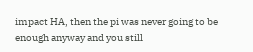impact HA, then the pi was never going to be enough anyway and you still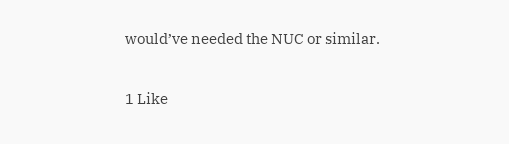would’ve needed the NUC or similar.

1 Like